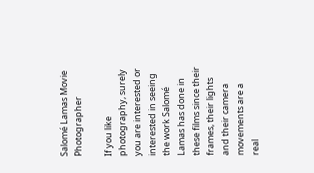Salomé Lamas Movie Photographer

If you like photography, surely you are interested or interested in seeing the work Salomé Lamas has done in these films since their frames, their lights and their camera movements are a real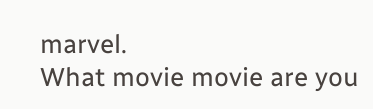marvel.
What movie movie are you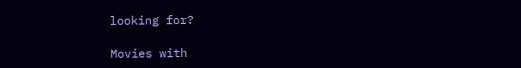looking for?

Movies with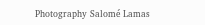Photography Salomé Lamas